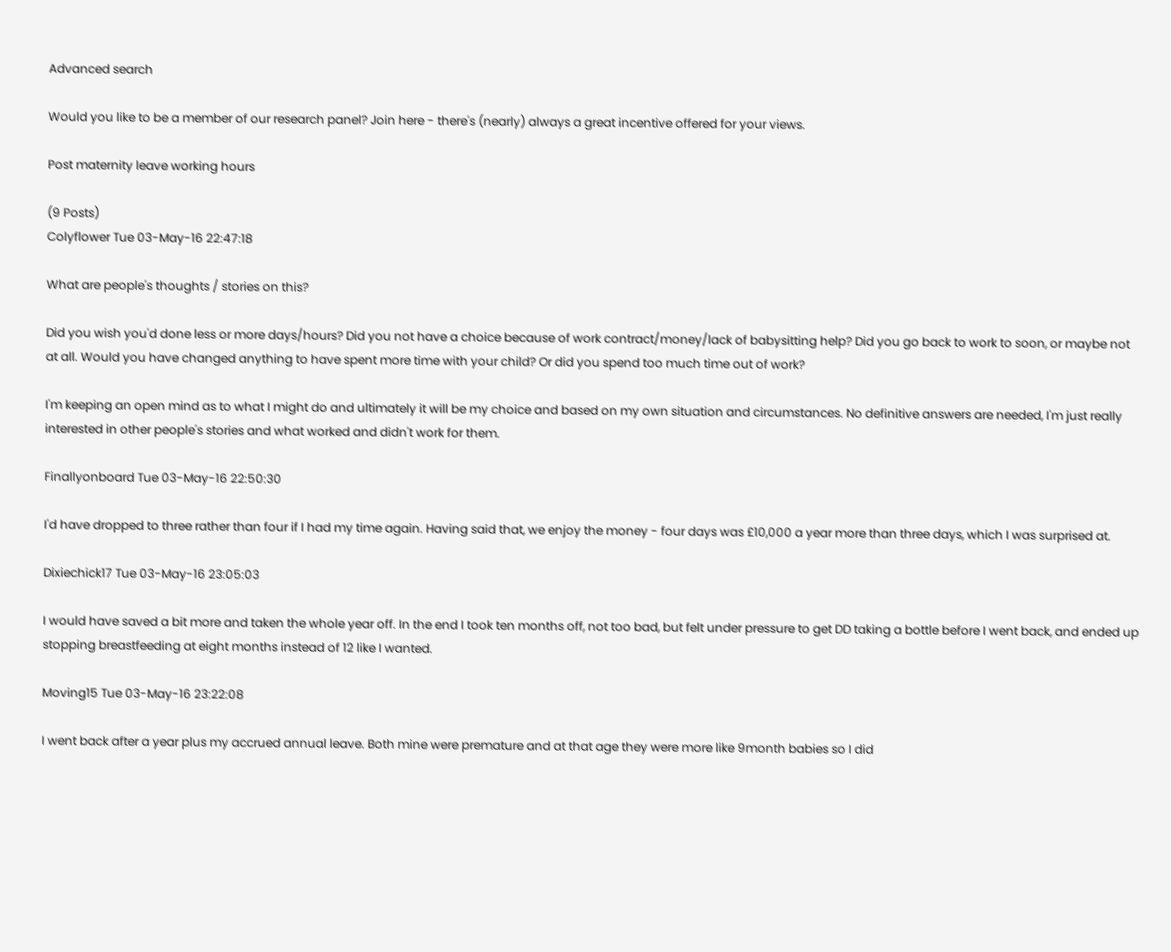Advanced search

Would you like to be a member of our research panel? Join here - there's (nearly) always a great incentive offered for your views.

Post maternity leave working hours

(9 Posts)
Colyflower Tue 03-May-16 22:47:18

What are people's thoughts / stories on this?

Did you wish you'd done less or more days/hours? Did you not have a choice because of work contract/money/lack of babysitting help? Did you go back to work to soon, or maybe not at all. Would you have changed anything to have spent more time with your child? Or did you spend too much time out of work?

I'm keeping an open mind as to what I might do and ultimately it will be my choice and based on my own situation and circumstances. No definitive answers are needed, I'm just really interested in other people's stories and what worked and didn't work for them.

Finallyonboard Tue 03-May-16 22:50:30

I'd have dropped to three rather than four if I had my time again. Having said that, we enjoy the money - four days was £10,000 a year more than three days, which I was surprised at.

Dixiechick17 Tue 03-May-16 23:05:03

I would have saved a bit more and taken the whole year off. In the end I took ten months off, not too bad, but felt under pressure to get DD taking a bottle before I went back, and ended up stopping breastfeeding at eight months instead of 12 like I wanted.

Moving15 Tue 03-May-16 23:22:08

I went back after a year plus my accrued annual leave. Both mine were premature and at that age they were more like 9month babies so I did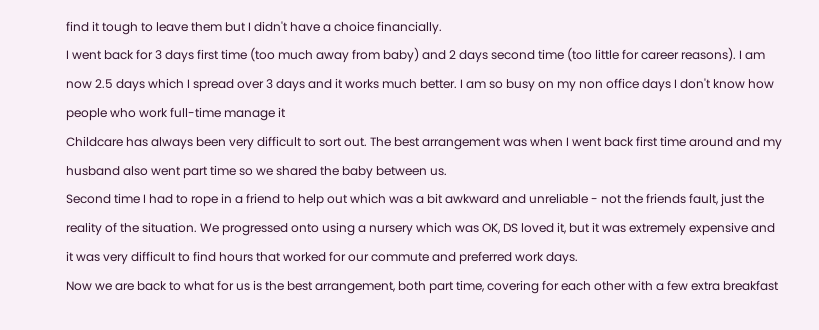find it tough to leave them but I didn't have a choice financially.
I went back for 3 days first time (too much away from baby) and 2 days second time (too little for career reasons). I am now 2.5 days which I spread over 3 days and it works much better. I am so busy on my non office days I don't know how people who work full-time manage it
Childcare has always been very difficult to sort out. The best arrangement was when I went back first time around and my husband also went part time so we shared the baby between us.
Second time I had to rope in a friend to help out which was a bit awkward and unreliable - not the friends fault, just the reality of the situation. We progressed onto using a nursery which was OK, DS loved it, but it was extremely expensive and it was very difficult to find hours that worked for our commute and preferred work days.
Now we are back to what for us is the best arrangement, both part time, covering for each other with a few extra breakfast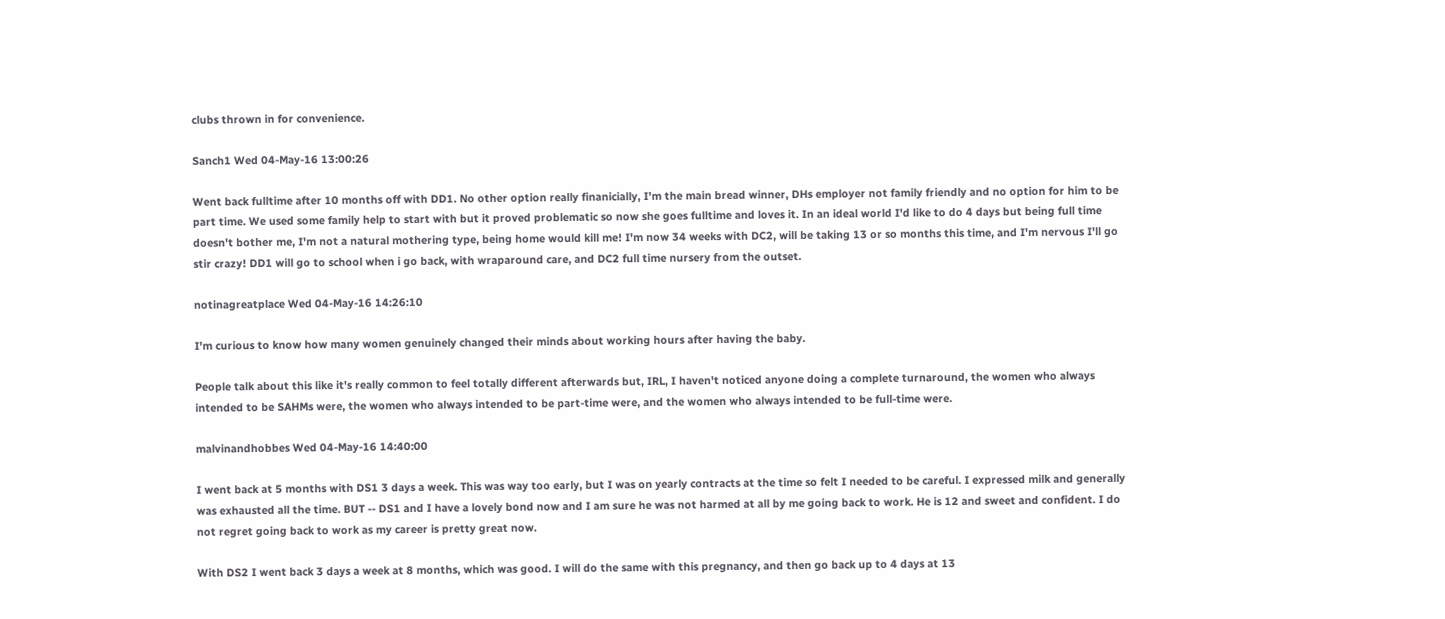clubs thrown in for convenience.

Sanch1 Wed 04-May-16 13:00:26

Went back fulltime after 10 months off with DD1. No other option really finanicially, I'm the main bread winner, DHs employer not family friendly and no option for him to be part time. We used some family help to start with but it proved problematic so now she goes fulltime and loves it. In an ideal world I'd like to do 4 days but being full time doesn't bother me, I'm not a natural mothering type, being home would kill me! I'm now 34 weeks with DC2, will be taking 13 or so months this time, and I'm nervous I'll go stir crazy! DD1 will go to school when i go back, with wraparound care, and DC2 full time nursery from the outset.

notinagreatplace Wed 04-May-16 14:26:10

I'm curious to know how many women genuinely changed their minds about working hours after having the baby.

People talk about this like it's really common to feel totally different afterwards but, IRL, I haven't noticed anyone doing a complete turnaround, the women who always intended to be SAHMs were, the women who always intended to be part-time were, and the women who always intended to be full-time were.

malvinandhobbes Wed 04-May-16 14:40:00

I went back at 5 months with DS1 3 days a week. This was way too early, but I was on yearly contracts at the time so felt I needed to be careful. I expressed milk and generally was exhausted all the time. BUT -- DS1 and I have a lovely bond now and I am sure he was not harmed at all by me going back to work. He is 12 and sweet and confident. I do not regret going back to work as my career is pretty great now.

With DS2 I went back 3 days a week at 8 months, which was good. I will do the same with this pregnancy, and then go back up to 4 days at 13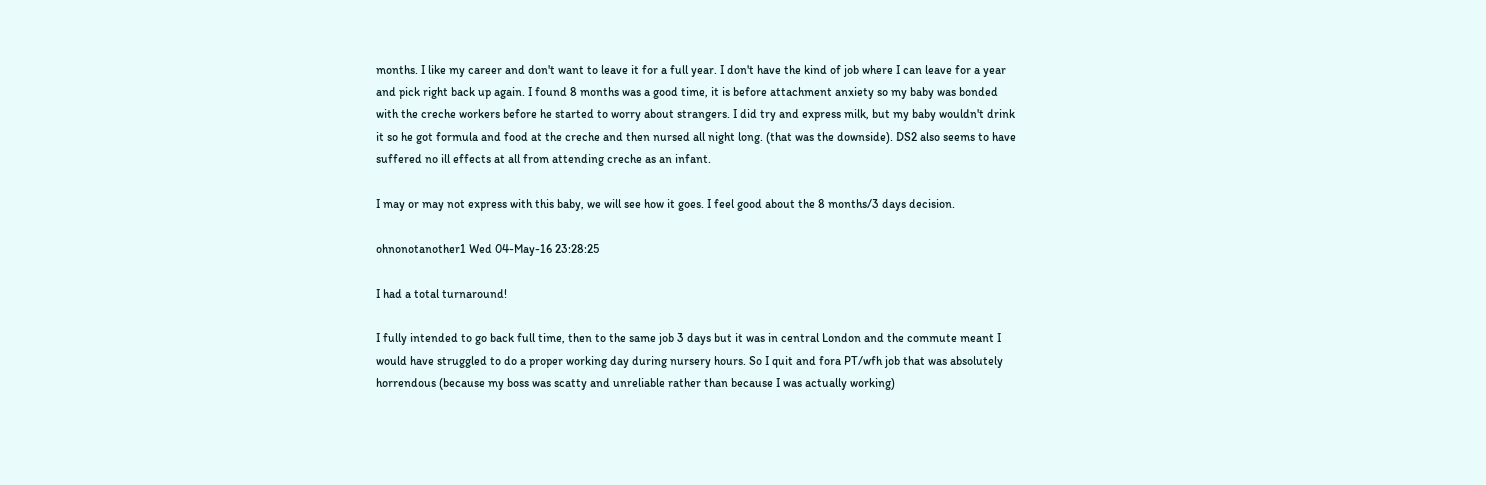months. I like my career and don't want to leave it for a full year. I don't have the kind of job where I can leave for a year and pick right back up again. I found 8 months was a good time, it is before attachment anxiety so my baby was bonded with the creche workers before he started to worry about strangers. I did try and express milk, but my baby wouldn't drink it so he got formula and food at the creche and then nursed all night long. (that was the downside). DS2 also seems to have suffered no ill effects at all from attending creche as an infant.

I may or may not express with this baby, we will see how it goes. I feel good about the 8 months/3 days decision.

ohnonotanother1 Wed 04-May-16 23:28:25

I had a total turnaround!

I fully intended to go back full time, then to the same job 3 days but it was in central London and the commute meant I would have struggled to do a proper working day during nursery hours. So I quit and fora PT/wfh job that was absolutely horrendous (because my boss was scatty and unreliable rather than because I was actually working)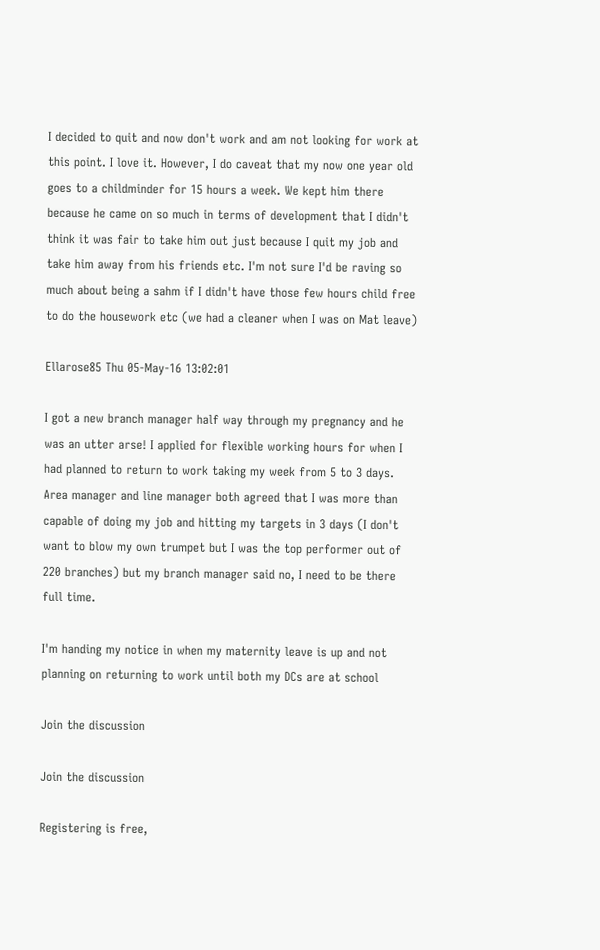I decided to quit and now don't work and am not looking for work at this point. I love it. However, I do caveat that my now one year old goes to a childminder for 15 hours a week. We kept him there because he came on so much in terms of development that I didn't think it was fair to take him out just because I quit my job and take him away from his friends etc. I'm not sure I'd be raving so much about being a sahm if I didn't have those few hours child free to do the housework etc (we had a cleaner when I was on Mat leave)

Ellarose85 Thu 05-May-16 13:02:01

I got a new branch manager half way through my pregnancy and he was an utter arse! I applied for flexible working hours for when I had planned to return to work taking my week from 5 to 3 days. Area manager and line manager both agreed that I was more than capable of doing my job and hitting my targets in 3 days (I don't want to blow my own trumpet but I was the top performer out of 220 branches) but my branch manager said no, I need to be there full time.

I'm handing my notice in when my maternity leave is up and not planning on returning to work until both my DCs are at school

Join the discussion

Join the discussion

Registering is free,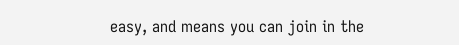easy, and means you can join in the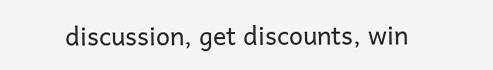discussion, get discounts, win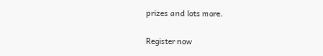prizes and lots more.

Register now